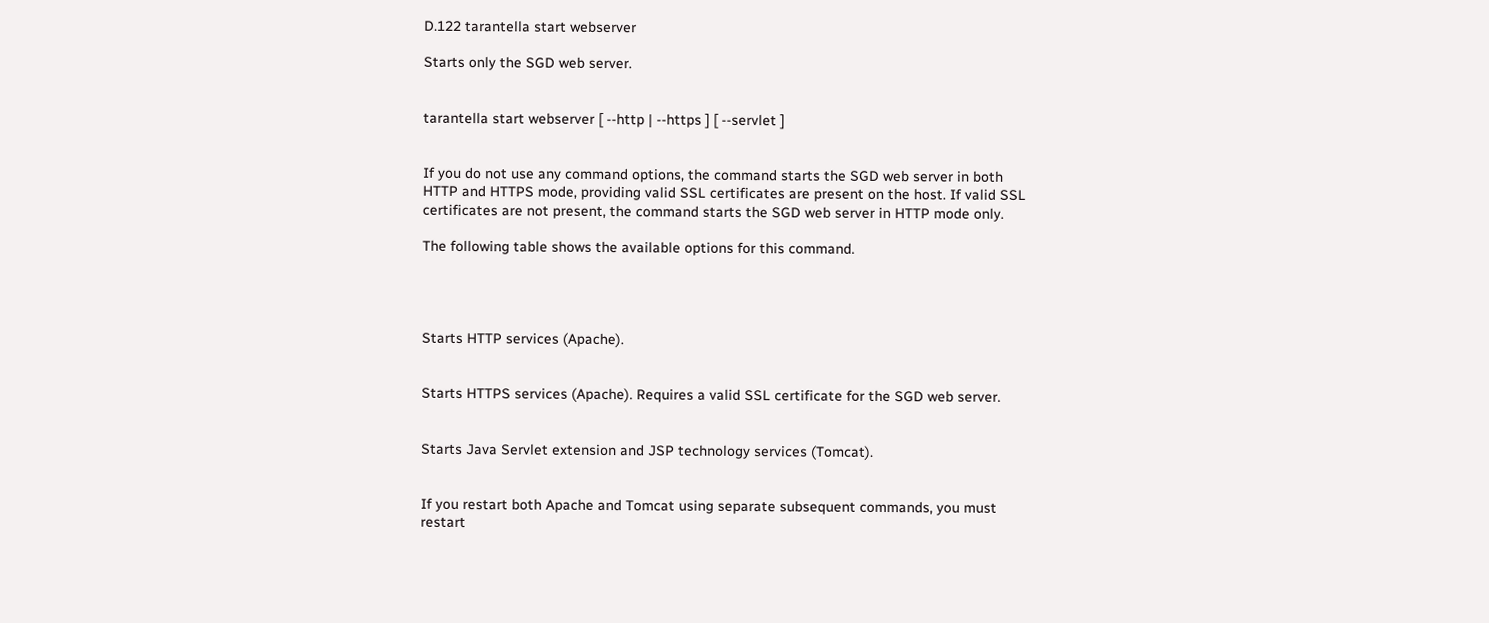D.122 tarantella start webserver

Starts only the SGD web server.


tarantella start webserver [ --http | --https ] [ --servlet ]


If you do not use any command options, the command starts the SGD web server in both HTTP and HTTPS mode, providing valid SSL certificates are present on the host. If valid SSL certificates are not present, the command starts the SGD web server in HTTP mode only.

The following table shows the available options for this command.




Starts HTTP services (Apache).


Starts HTTPS services (Apache). Requires a valid SSL certificate for the SGD web server.


Starts Java Servlet extension and JSP technology services (Tomcat).


If you restart both Apache and Tomcat using separate subsequent commands, you must restart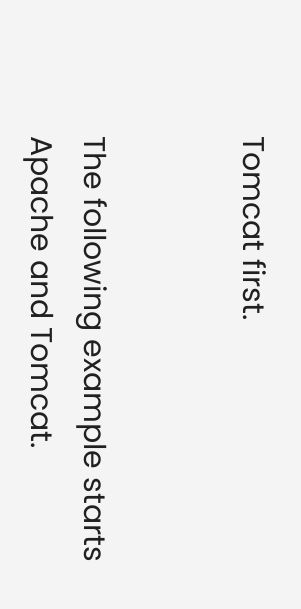Tomcat first.


The following example starts Apache and Tomcat.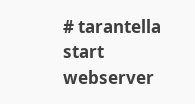# tarantella start webserver